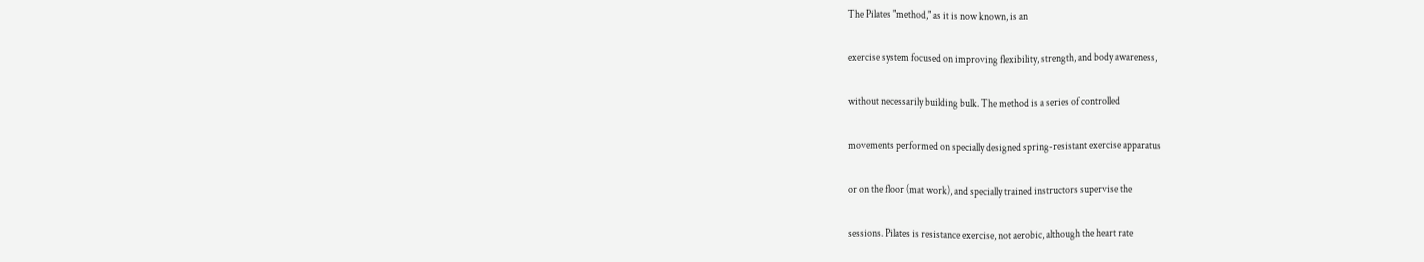The Pilates "method," as it is now known, is an

exercise system focused on improving flexibility, strength, and body awareness,

without necessarily building bulk. The method is a series of controlled

movements performed on specially designed spring-resistant exercise apparatus

or on the floor (mat work), and specially trained instructors supervise the

sessions. Pilates is resistance exercise, not aerobic, although the heart rate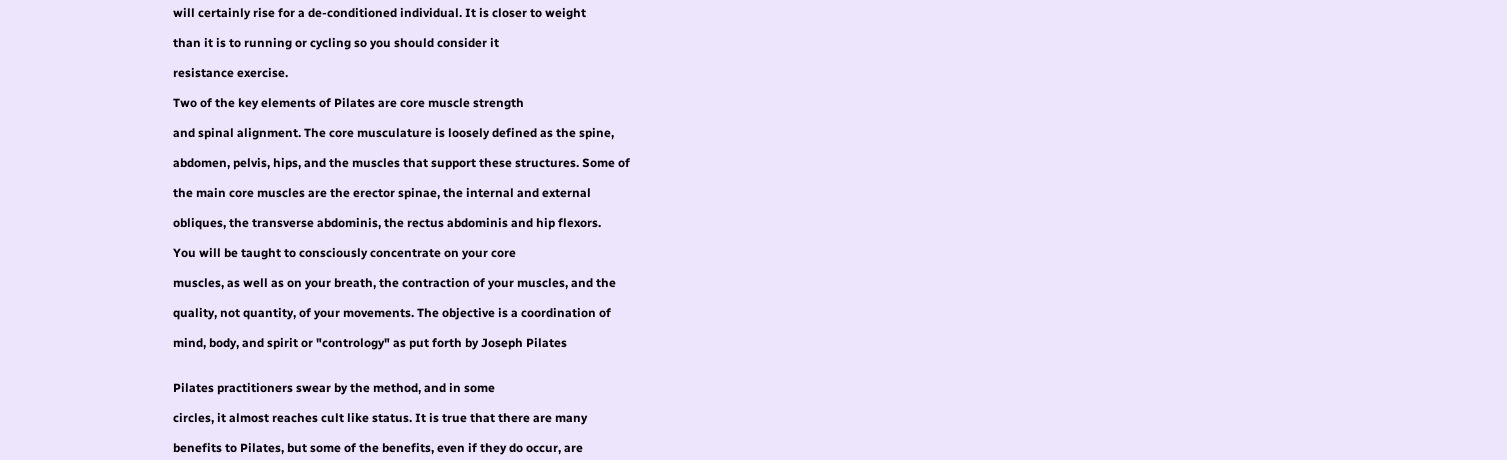will certainly rise for a de-conditioned individual. It is closer to weight

than it is to running or cycling so you should consider it

resistance exercise.

Two of the key elements of Pilates are core muscle strength

and spinal alignment. The core musculature is loosely defined as the spine,

abdomen, pelvis, hips, and the muscles that support these structures. Some of

the main core muscles are the erector spinae, the internal and external

obliques, the transverse abdominis, the rectus abdominis and hip flexors.

You will be taught to consciously concentrate on your core

muscles, as well as on your breath, the contraction of your muscles, and the

quality, not quantity, of your movements. The objective is a coordination of

mind, body, and spirit or "contrology" as put forth by Joseph Pilates


Pilates practitioners swear by the method, and in some

circles, it almost reaches cult like status. It is true that there are many

benefits to Pilates, but some of the benefits, even if they do occur, are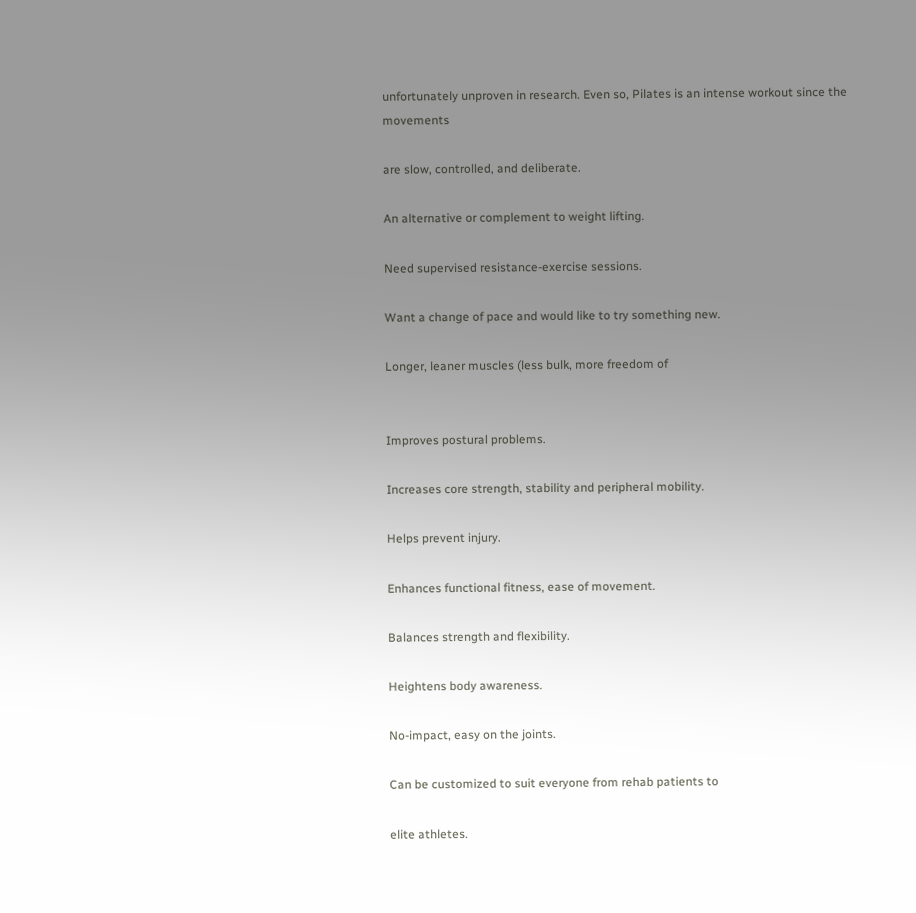unfortunately unproven in research. Even so, Pilates is an intense workout since the movements

are slow, controlled, and deliberate.

An alternative or complement to weight lifting.

Need supervised resistance-exercise sessions.

Want a change of pace and would like to try something new.

Longer, leaner muscles (less bulk, more freedom of


Improves postural problems.

Increases core strength, stability and peripheral mobility.

Helps prevent injury.

Enhances functional fitness, ease of movement.

Balances strength and flexibility.

Heightens body awareness.

No-impact, easy on the joints.

Can be customized to suit everyone from rehab patients to

elite athletes.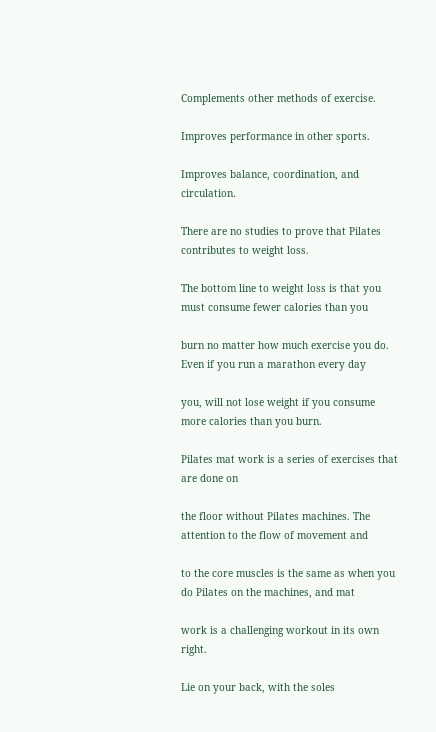Complements other methods of exercise.

Improves performance in other sports.

Improves balance, coordination, and circulation.

There are no studies to prove that Pilates contributes to weight loss.

The bottom line to weight loss is that you must consume fewer calories than you

burn no matter how much exercise you do. Even if you run a marathon every day

you, will not lose weight if you consume more calories than you burn.

Pilates mat work is a series of exercises that are done on

the floor without Pilates machines. The attention to the flow of movement and

to the core muscles is the same as when you do Pilates on the machines, and mat

work is a challenging workout in its own right.

Lie on your back, with the soles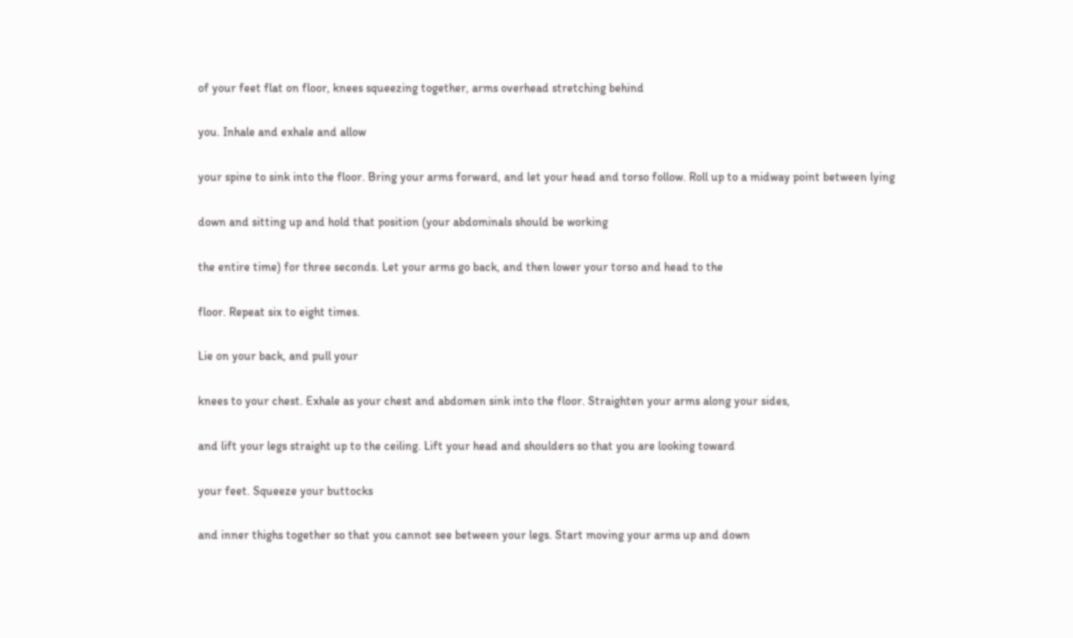of your feet flat on floor, knees squeezing together, arms overhead stretching behind

you. Inhale and exhale and allow

your spine to sink into the floor. Bring your arms forward, and let your head and torso follow. Roll up to a midway point between lying

down and sitting up and hold that position (your abdominals should be working

the entire time) for three seconds. Let your arms go back, and then lower your torso and head to the

floor. Repeat six to eight times.

Lie on your back, and pull your

knees to your chest. Exhale as your chest and abdomen sink into the floor. Straighten your arms along your sides,

and lift your legs straight up to the ceiling. Lift your head and shoulders so that you are looking toward

your feet. Squeeze your buttocks

and inner thighs together so that you cannot see between your legs. Start moving your arms up and down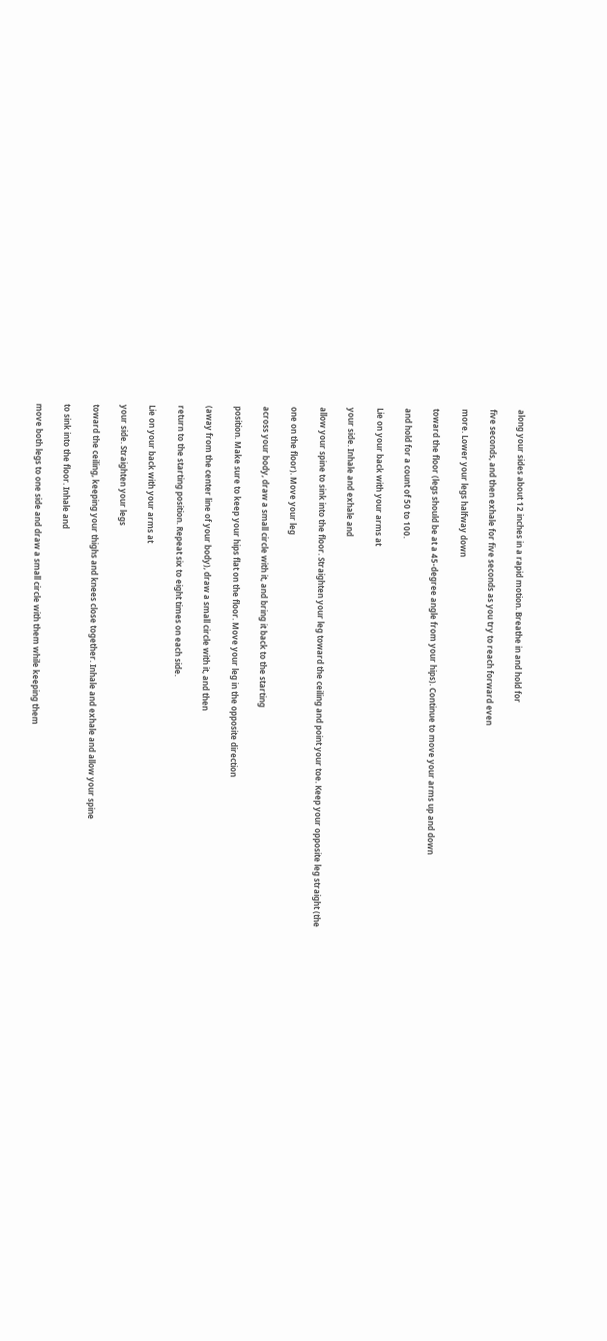along your sides about 12 inches in a rapid motion. Breathe in and hold for

five seconds, and then exhale for five seconds as you try to reach forward even

more. Lower your legs halfway down

toward the floor (legs should be at a 45-degree angle from your hips). Continue to move your arms up and down

and hold for a count of 50 to 100.

Lie on your back with your arms at

your side. Inhale and exhale and

allow your spine to sink into the floor. Straighten your leg toward the ceiling and point your toe. Keep your opposite leg straight (the

one on the floor). Move your leg

across your body, draw a small circle with it, and bring it back to the starting

position. Make sure to keep your hips flat on the floor. Move your leg in the opposite direction

(away from the center line of your body), draw a small circle with it, and then

return to the starting position. Repeat six to eight times on each side.

Lie on your back with your arms at

your side. Straighten your legs

toward the ceiling, keeping your thighs and knees close together. Inhale and exhale and allow your spine

to sink into the floor. Inhale and

move both legs to one side and draw a small circle with them while keeping them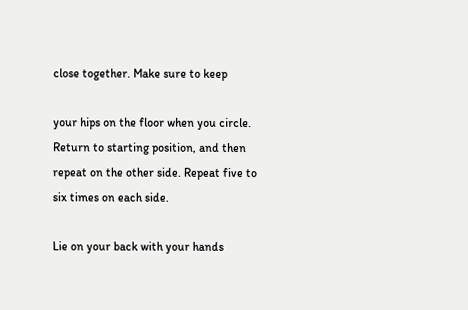close together. Make sure to keep

your hips on the floor when you circle. Return to starting position, and then repeat on the other side. Repeat five to six times on each side.

Lie on your back with your hands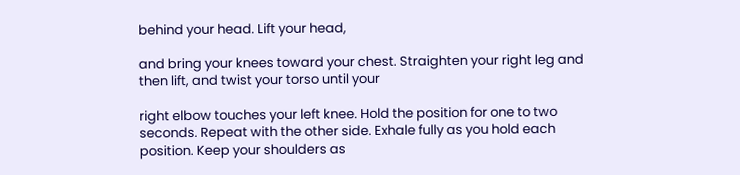behind your head. Lift your head,

and bring your knees toward your chest. Straighten your right leg and then lift, and twist your torso until your

right elbow touches your left knee. Hold the position for one to two seconds. Repeat with the other side. Exhale fully as you hold each position. Keep your shoulders as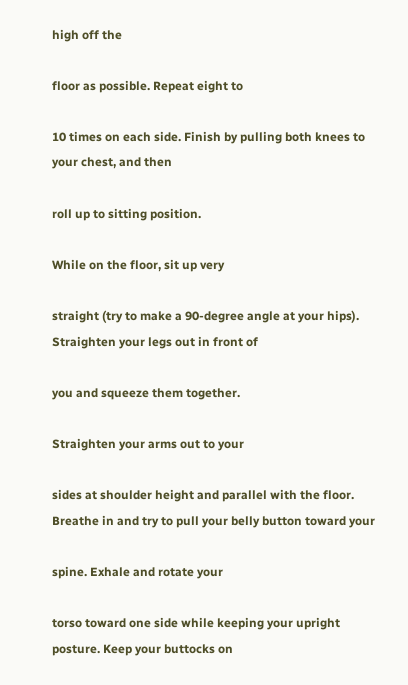high off the

floor as possible. Repeat eight to

10 times on each side. Finish by pulling both knees to your chest, and then

roll up to sitting position.

While on the floor, sit up very

straight (try to make a 90-degree angle at your hips). Straighten your legs out in front of

you and squeeze them together.

Straighten your arms out to your

sides at shoulder height and parallel with the floor. Breathe in and try to pull your belly button toward your

spine. Exhale and rotate your

torso toward one side while keeping your upright posture. Keep your buttocks on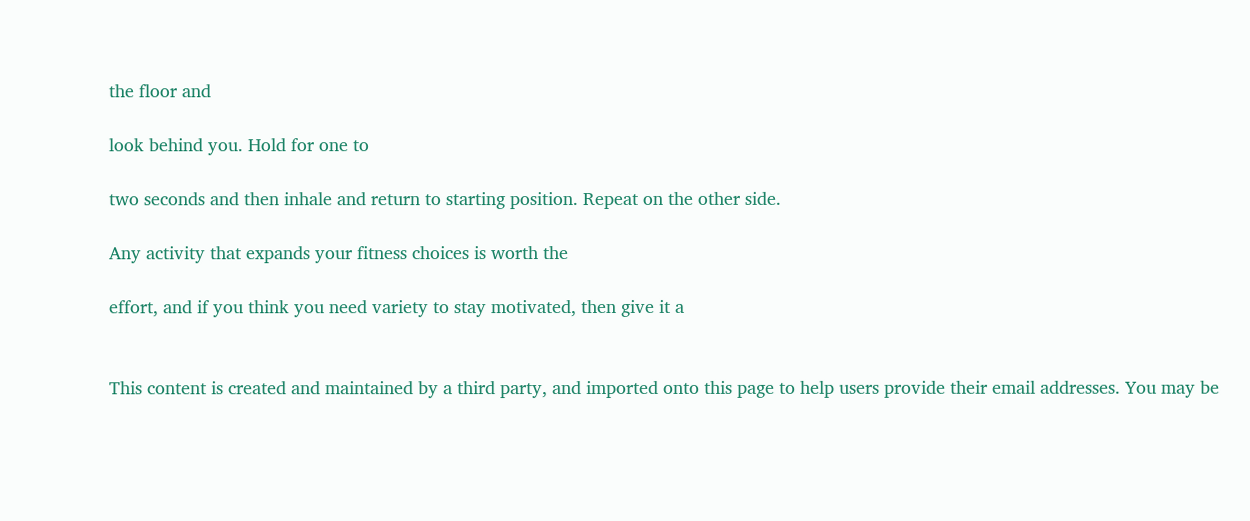the floor and

look behind you. Hold for one to

two seconds and then inhale and return to starting position. Repeat on the other side.

Any activity that expands your fitness choices is worth the

effort, and if you think you need variety to stay motivated, then give it a


This content is created and maintained by a third party, and imported onto this page to help users provide their email addresses. You may be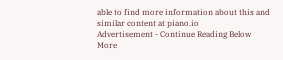able to find more information about this and similar content at piano.io
Advertisement - Continue Reading Below
More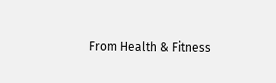From Health & Fitness